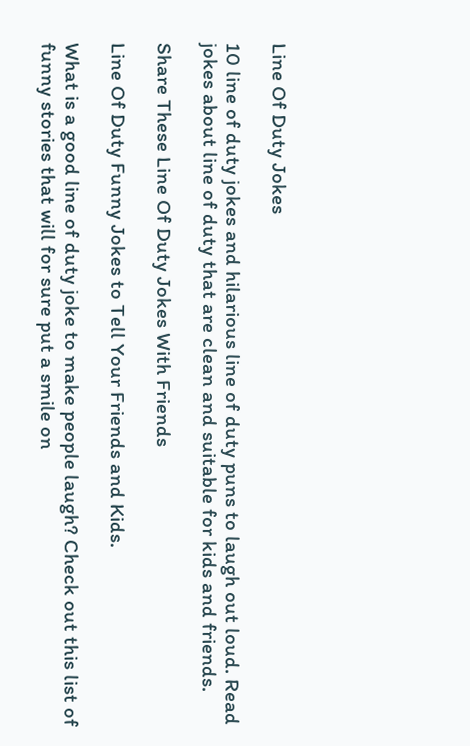Line Of Duty Jokes

10 line of duty jokes and hilarious line of duty puns to laugh out loud. Read jokes about line of duty that are clean and suitable for kids and friends.

Share These Line Of Duty Jokes With Friends

Line Of Duty Funny Jokes to Tell Your Friends and Kids.

What is a good line of duty joke to make people laugh? Check out this list of funny stories that will for sure put a smile on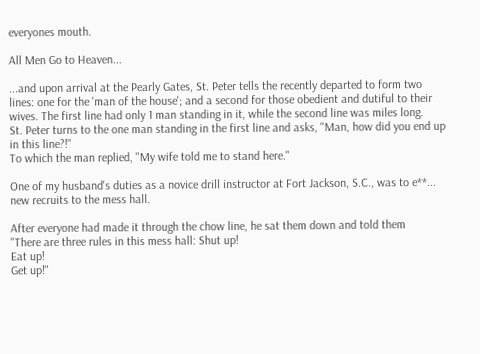everyones mouth.

All Men Go to Heaven...

...and upon arrival at the Pearly Gates, St. Peter tells the recently departed to form two lines: one for the 'man of the house'; and a second for those obedient and dutiful to their wives. The first line had only 1 man standing in it, while the second line was miles long.
St. Peter turns to the one man standing in the first line and asks, "Man, how did you end up in this line?!"
To which the man replied, "My wife told me to stand here."

One of my husband's duties as a novice drill instructor at Fort Jackson, S.C., was to e**... new recruits to the mess hall.

After everyone had made it through the chow line, he sat them down and told them
"There are three rules in this mess hall: Shut up!
Eat up!
Get up!"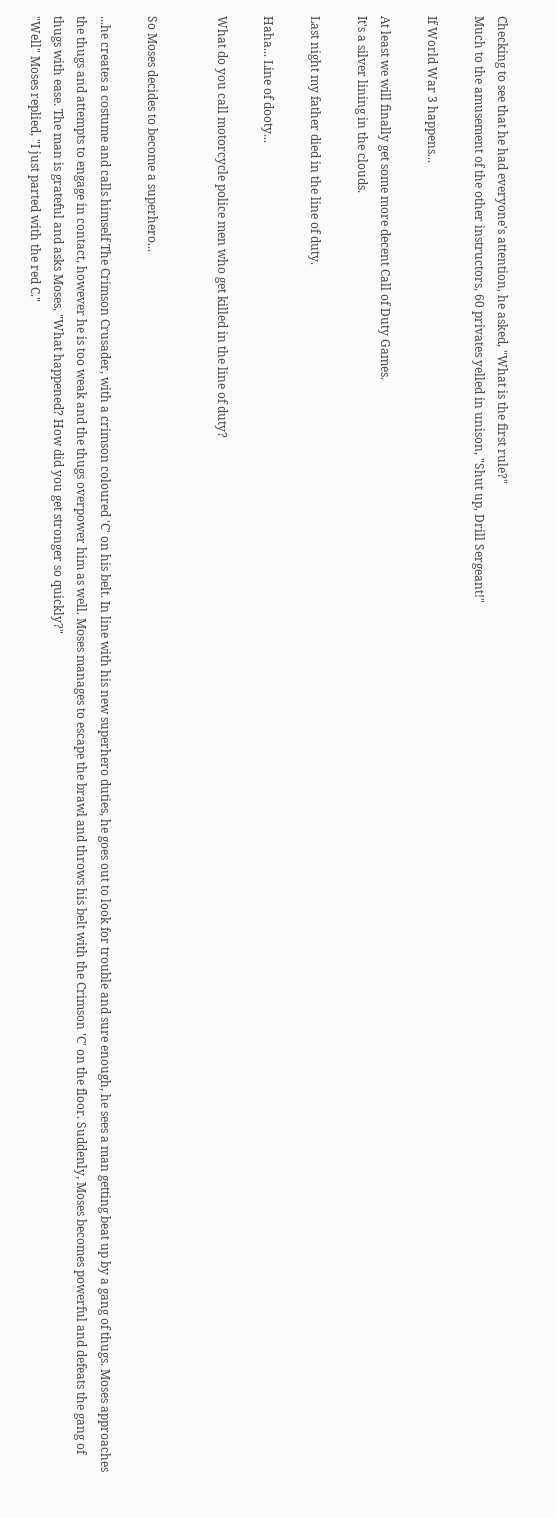Checking to see that he had everyone's attention, he asked, "What is the first rule?"
Much to the amusement of the other instructors, 60 privates yelled in unison, "Shut up, Drill Sergeant!"

If World War 3 happens...

At least we will finally get some more decent Call of Duty Games.
It's a silver lining in the clouds.

Last night my father died in the line of duty.

Haha... Line of dooty...

What do you call motorcycle police men who get killed in the line of duty?


So Moses decides to become a superhero...

...he creates a costume and calls himself The Crimson Crusader, with a crimson coloured 'C' on his belt. In line with his new superhero duties, he goes out to look for trouble and sure enough, he sees a man getting beat up by a gang of thugs. Moses approaches the thugs and attempts to engage in contact, however he is too weak and the thugs overpower him as well. Moses manages to escape the brawl and throws his belt with the Crimson 'C' on the floor. Suddenly, Moses becomes powerful and defeats the gang of thugs with ease. The man is grateful and asks Moses, "What happened? How did you get stronger so quickly?"
"Well" Moses replied, "I just parted with the red C."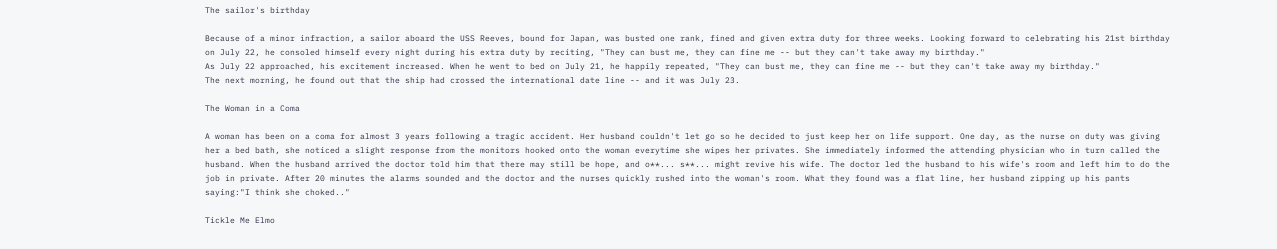The sailor's birthday

Because of a minor infraction, a sailor aboard the USS Reeves, bound for Japan, was busted one rank, fined and given extra duty for three weeks. Looking forward to celebrating his 21st birthday on July 22, he consoled himself every night during his extra duty by reciting, "They can bust me, they can fine me -- but they can't take away my birthday."
As July 22 approached, his excitement increased. When he went to bed on July 21, he happily repeated, "They can bust me, they can fine me -- but they can't take away my birthday."
The next morning, he found out that the ship had crossed the international date line -- and it was July 23.

The Woman in a Coma

A woman has been on a coma for almost 3 years following a tragic accident. Her husband couldn't let go so he decided to just keep her on life support. One day, as the nurse on duty was giving her a bed bath, she noticed a slight response from the monitors hooked onto the woman everytime she wipes her privates. She immediately informed the attending physician who in turn called the husband. When the husband arrived the doctor told him that there may still be hope, and o**... s**... might revive his wife. The doctor led the husband to his wife's room and left him to do the job in private. After 20 minutes the alarms sounded and the doctor and the nurses quickly rushed into the woman's room. What they found was a flat line, her husband zipping up his pants saying:"I think she choked.."

Tickle Me Elmo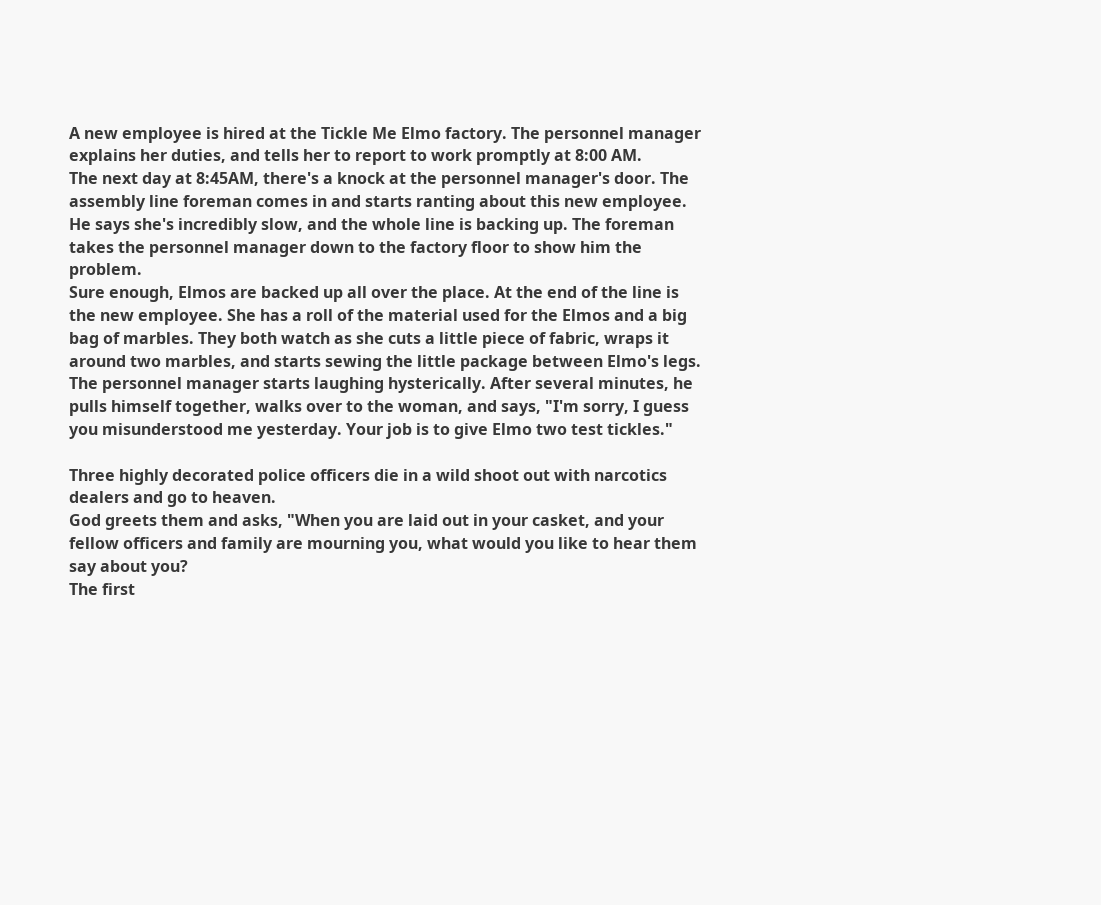A new employee is hired at the Tickle Me Elmo factory. The personnel manager explains her duties, and tells her to report to work promptly at 8:00 AM.
The next day at 8:45AM, there's a knock at the personnel manager's door. The assembly line foreman comes in and starts ranting about this new employee.
He says she's incredibly slow, and the whole line is backing up. The foreman takes the personnel manager down to the factory floor to show him the problem.
Sure enough, Elmos are backed up all over the place. At the end of the line is the new employee. She has a roll of the material used for the Elmos and a big bag of marbles. They both watch as she cuts a little piece of fabric, wraps it around two marbles, and starts sewing the little package between Elmo's legs.
The personnel manager starts laughing hysterically. After several minutes, he pulls himself together, walks over to the woman, and says, "I'm sorry, I guess you misunderstood me yesterday. Your job is to give Elmo two test tickles."

Three highly decorated police officers die in a wild shoot out with narcotics dealers and go to heaven.
God greets them and asks, "When you are laid out in your casket, and your fellow officers and family are mourning you, what would you like to hear them say about you?
The first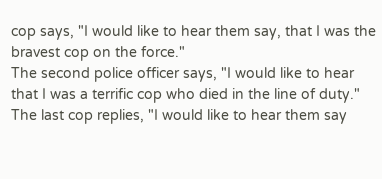cop says, "I would like to hear them say, that I was the bravest cop on the force."
The second police officer says, "I would like to hear that I was a terrific cop who died in the line of duty."
The last cop replies, "I would like to hear them say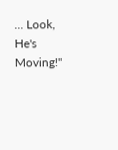... Look, He's Moving!"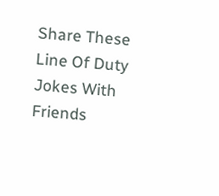Share These Line Of Duty Jokes With Friends